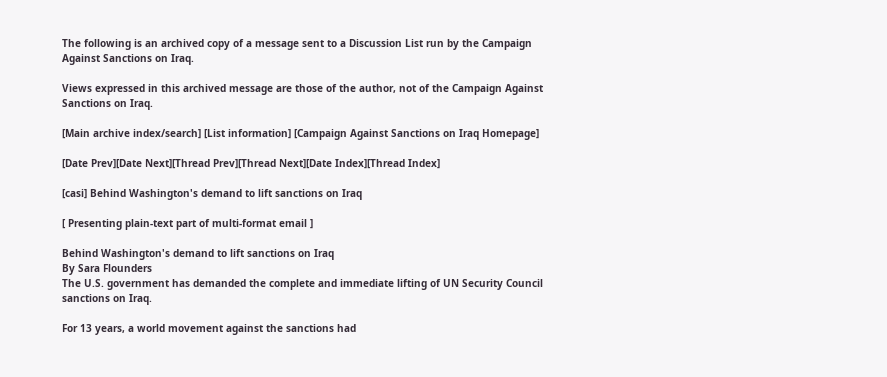The following is an archived copy of a message sent to a Discussion List run by the Campaign Against Sanctions on Iraq.

Views expressed in this archived message are those of the author, not of the Campaign Against Sanctions on Iraq.

[Main archive index/search] [List information] [Campaign Against Sanctions on Iraq Homepage]

[Date Prev][Date Next][Thread Prev][Thread Next][Date Index][Thread Index]

[casi] Behind Washington's demand to lift sanctions on Iraq

[ Presenting plain-text part of multi-format email ]

Behind Washington's demand to lift sanctions on Iraq
By Sara Flounders
The U.S. government has demanded the complete and immediate lifting of UN Security Council
sanctions on Iraq.

For 13 years, a world movement against the sanctions had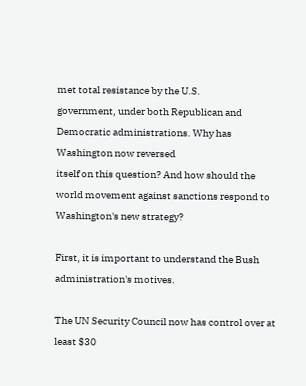met total resistance by the U.S.
government, under both Republican and Democratic administrations. Why has Washington now reversed
itself on this question? And how should the world movement against sanctions respond to
Washington's new strategy?

First, it is important to understand the Bush administration's motives.

The UN Security Council now has control over at least $30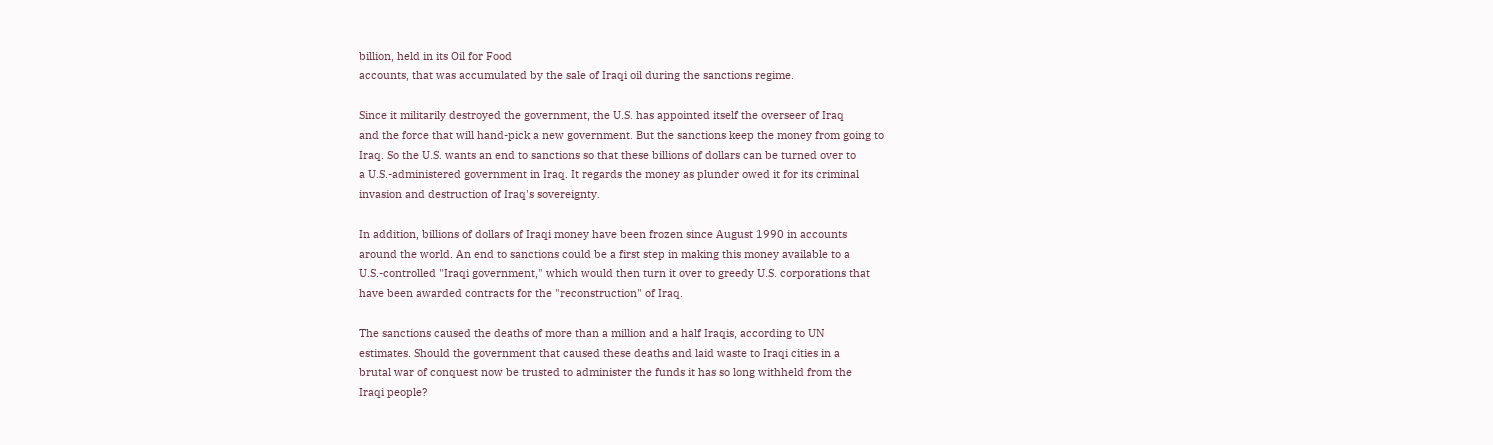billion, held in its Oil for Food
accounts, that was accumulated by the sale of Iraqi oil during the sanctions regime.

Since it militarily destroyed the government, the U.S. has appointed itself the overseer of Iraq
and the force that will hand-pick a new government. But the sanctions keep the money from going to
Iraq. So the U.S. wants an end to sanctions so that these billions of dollars can be turned over to
a U.S.-administered government in Iraq. It regards the money as plunder owed it for its criminal
invasion and destruction of Iraq's sovereignty.

In addition, billions of dollars of Iraqi money have been frozen since August 1990 in accounts
around the world. An end to sanctions could be a first step in making this money available to a
U.S.-controlled "Iraqi government," which would then turn it over to greedy U.S. corporations that
have been awarded contracts for the "reconstruction" of Iraq.

The sanctions caused the deaths of more than a million and a half Iraqis, according to UN
estimates. Should the government that caused these deaths and laid waste to Iraqi cities in a
brutal war of conquest now be trusted to administer the funds it has so long withheld from the
Iraqi people?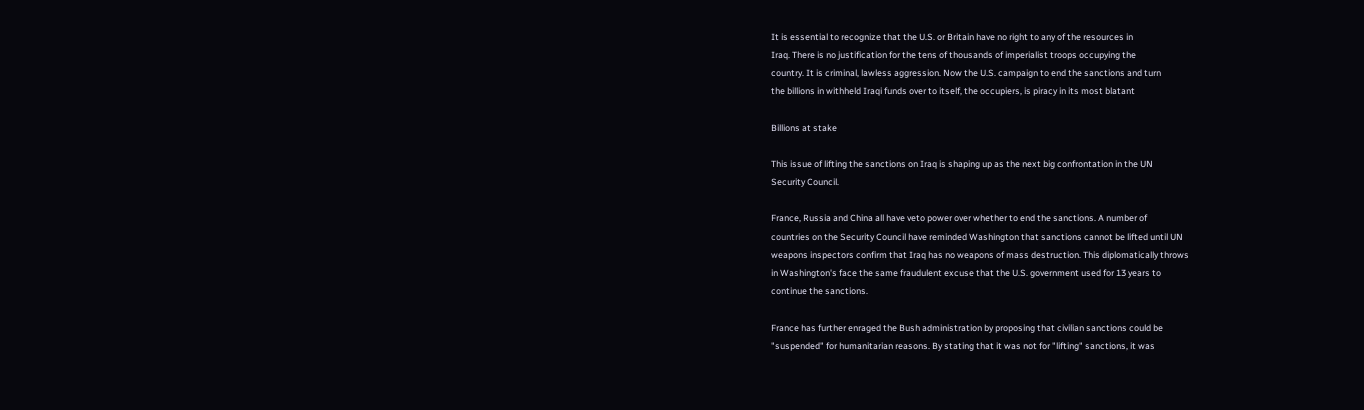It is essential to recognize that the U.S. or Britain have no right to any of the resources in
Iraq. There is no justification for the tens of thousands of imperialist troops occupying the
country. It is criminal, lawless aggression. Now the U.S. campaign to end the sanctions and turn
the billions in withheld Iraqi funds over to itself, the occupiers, is piracy in its most blatant

Billions at stake

This issue of lifting the sanctions on Iraq is shaping up as the next big confrontation in the UN
Security Council.

France, Russia and China all have veto power over whether to end the sanctions. A number of
countries on the Security Council have reminded Washington that sanctions cannot be lifted until UN
weapons inspectors confirm that Iraq has no weapons of mass destruction. This diplomatically throws
in Washington's face the same fraudulent excuse that the U.S. government used for 13 years to
continue the sanctions.

France has further enraged the Bush administration by proposing that civilian sanctions could be
"suspended" for humanitarian reasons. By stating that it was not for "lifting" sanctions, it was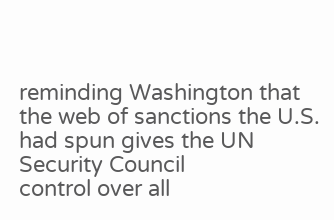reminding Washington that the web of sanctions the U.S. had spun gives the UN Security Council
control over all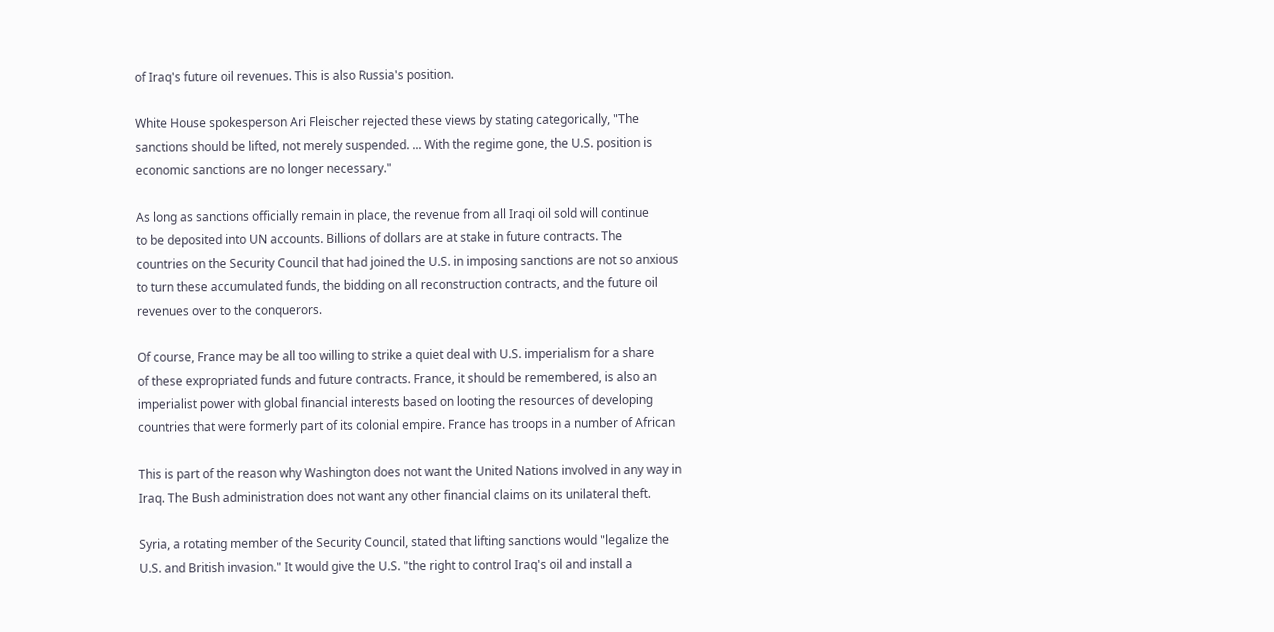of Iraq's future oil revenues. This is also Russia's position.

White House spokesperson Ari Fleischer rejected these views by stating categorically, "The
sanctions should be lifted, not merely suspended. ... With the regime gone, the U.S. position is
economic sanctions are no longer necessary."

As long as sanctions officially remain in place, the revenue from all Iraqi oil sold will continue
to be deposited into UN accounts. Billions of dollars are at stake in future contracts. The
countries on the Security Council that had joined the U.S. in imposing sanctions are not so anxious
to turn these accumulated funds, the bidding on all reconstruction contracts, and the future oil
revenues over to the conquerors.

Of course, France may be all too willing to strike a quiet deal with U.S. imperialism for a share
of these expropriated funds and future contracts. France, it should be remembered, is also an
imperialist power with global financial interests based on looting the resources of developing
countries that were formerly part of its colonial empire. France has troops in a number of African

This is part of the reason why Washington does not want the United Nations involved in any way in
Iraq. The Bush administration does not want any other financial claims on its unilateral theft.

Syria, a rotating member of the Security Council, stated that lifting sanctions would "legalize the
U.S. and British invasion." It would give the U.S. "the right to control Iraq's oil and install a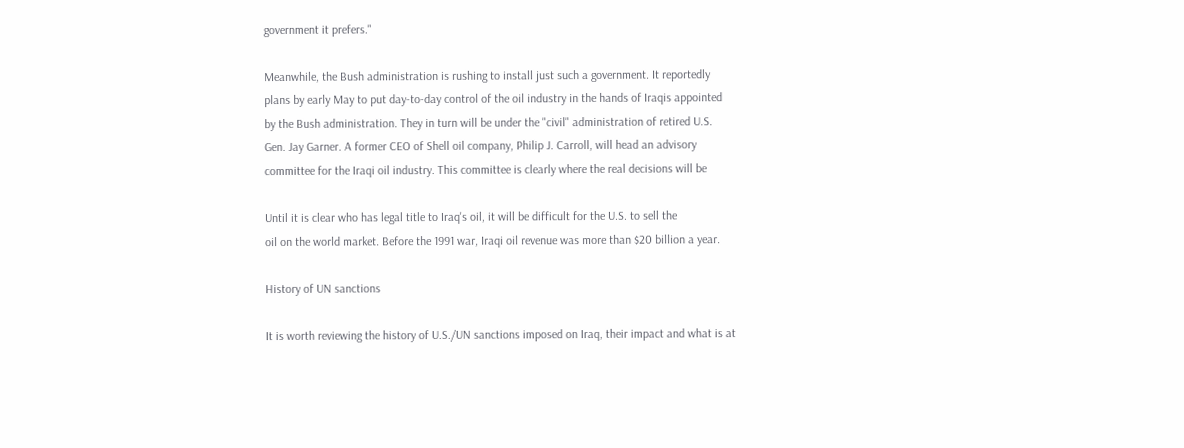government it prefers."

Meanwhile, the Bush administration is rushing to install just such a government. It reportedly
plans by early May to put day-to-day control of the oil industry in the hands of Iraqis appointed
by the Bush administration. They in turn will be under the "civil" administration of retired U.S.
Gen. Jay Garner. A former CEO of Shell oil company, Philip J. Carroll, will head an advisory
committee for the Iraqi oil industry. This committee is clearly where the real decisions will be

Until it is clear who has legal title to Iraq's oil, it will be difficult for the U.S. to sell the
oil on the world market. Before the 1991 war, Iraqi oil revenue was more than $20 billion a year.

History of UN sanctions

It is worth reviewing the history of U.S./UN sanctions imposed on Iraq, their impact and what is at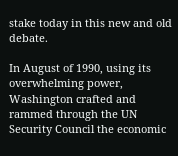stake today in this new and old debate.

In August of 1990, using its overwhelming power, Washington crafted and rammed through the UN
Security Council the economic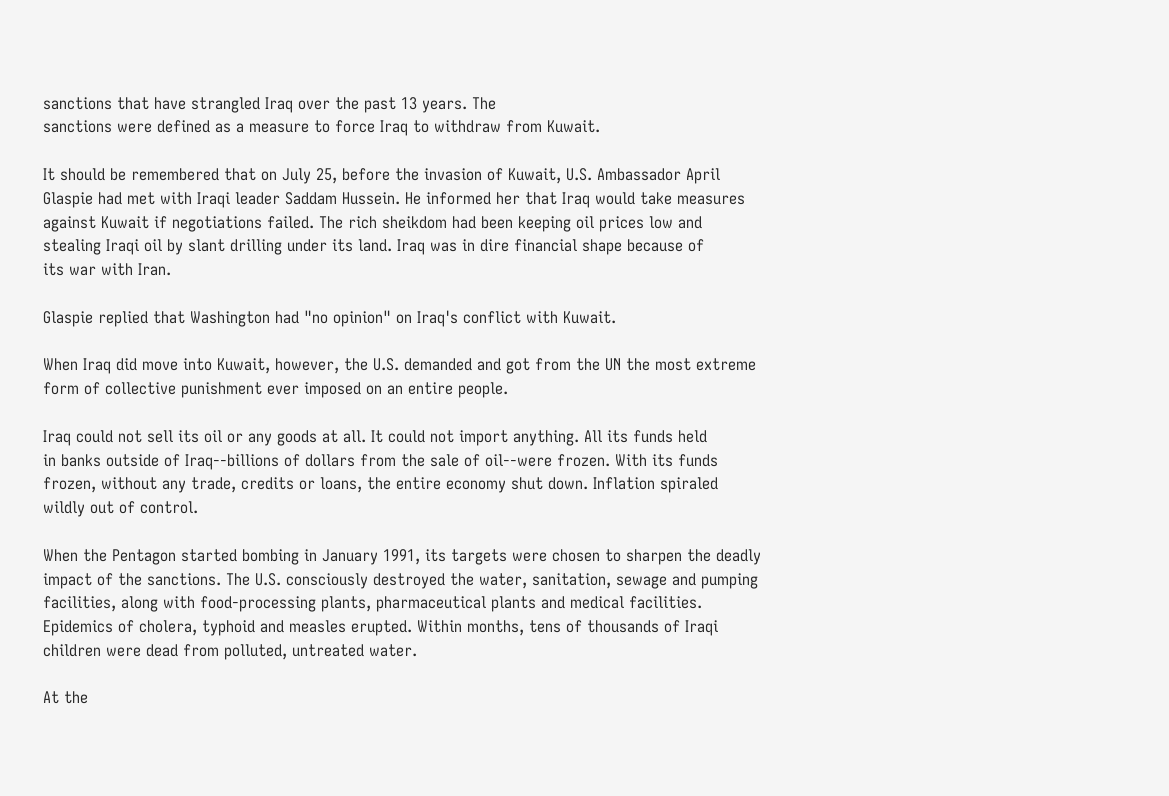sanctions that have strangled Iraq over the past 13 years. The
sanctions were defined as a measure to force Iraq to withdraw from Kuwait.

It should be remembered that on July 25, before the invasion of Kuwait, U.S. Ambassador April
Glaspie had met with Iraqi leader Saddam Hussein. He informed her that Iraq would take measures
against Kuwait if negotiations failed. The rich sheikdom had been keeping oil prices low and
stealing Iraqi oil by slant drilling under its land. Iraq was in dire financial shape because of
its war with Iran.

Glaspie replied that Washington had "no opinion" on Iraq's conflict with Kuwait.

When Iraq did move into Kuwait, however, the U.S. demanded and got from the UN the most extreme
form of collective punishment ever imposed on an entire people.

Iraq could not sell its oil or any goods at all. It could not import anything. All its funds held
in banks outside of Iraq--billions of dollars from the sale of oil--were frozen. With its funds
frozen, without any trade, credits or loans, the entire economy shut down. Inflation spiraled
wildly out of control.

When the Pentagon started bombing in January 1991, its targets were chosen to sharpen the deadly
impact of the sanctions. The U.S. consciously destroyed the water, sanitation, sewage and pumping
facilities, along with food-processing plants, pharmaceutical plants and medical facilities.
Epidemics of cholera, typhoid and measles erupted. Within months, tens of thousands of Iraqi
children were dead from polluted, untreated water.

At the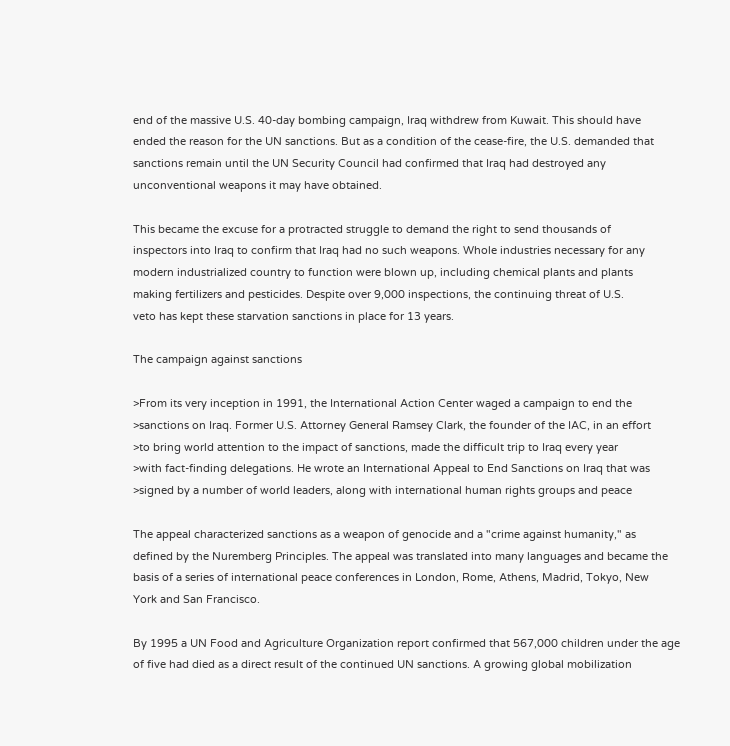end of the massive U.S. 40-day bombing campaign, Iraq withdrew from Kuwait. This should have
ended the reason for the UN sanctions. But as a condition of the cease-fire, the U.S. demanded that
sanctions remain until the UN Security Council had confirmed that Iraq had destroyed any
unconventional weapons it may have obtained.

This became the excuse for a protracted struggle to demand the right to send thousands of
inspectors into Iraq to confirm that Iraq had no such weapons. Whole industries necessary for any
modern industrialized country to function were blown up, including chemical plants and plants
making fertilizers and pesticides. Despite over 9,000 inspections, the continuing threat of U.S.
veto has kept these starvation sanctions in place for 13 years.

The campaign against sanctions

>From its very inception in 1991, the International Action Center waged a campaign to end the
>sanctions on Iraq. Former U.S. Attorney General Ramsey Clark, the founder of the IAC, in an effort
>to bring world attention to the impact of sanctions, made the difficult trip to Iraq every year
>with fact-finding delegations. He wrote an International Appeal to End Sanctions on Iraq that was
>signed by a number of world leaders, along with international human rights groups and peace

The appeal characterized sanctions as a weapon of genocide and a "crime against humanity," as
defined by the Nuremberg Principles. The appeal was translated into many languages and became the
basis of a series of international peace conferences in London, Rome, Athens, Madrid, Tokyo, New
York and San Francisco.

By 1995 a UN Food and Agriculture Organization report confirmed that 567,000 children under the age
of five had died as a direct result of the continued UN sanctions. A growing global mobilization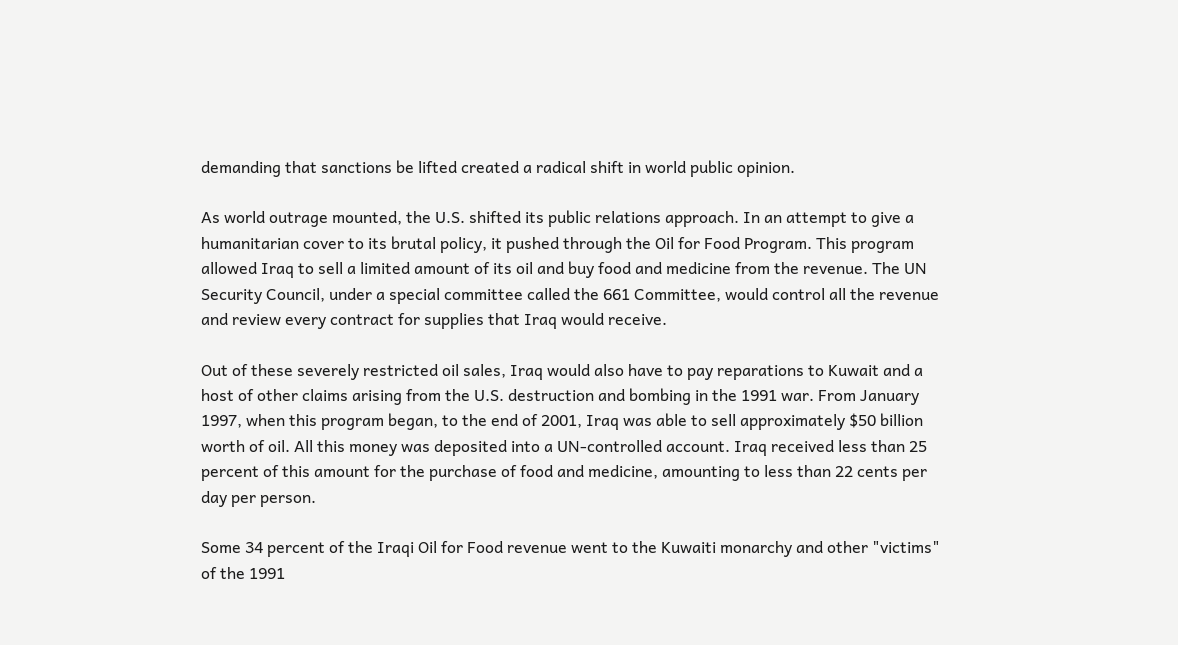demanding that sanctions be lifted created a radical shift in world public opinion.

As world outrage mounted, the U.S. shifted its public relations approach. In an attempt to give a
humanitarian cover to its brutal policy, it pushed through the Oil for Food Program. This program
allowed Iraq to sell a limited amount of its oil and buy food and medicine from the revenue. The UN
Security Council, under a special committee called the 661 Committee, would control all the revenue
and review every contract for supplies that Iraq would receive.

Out of these severely restricted oil sales, Iraq would also have to pay reparations to Kuwait and a
host of other claims arising from the U.S. destruction and bombing in the 1991 war. From January
1997, when this program began, to the end of 2001, Iraq was able to sell approximately $50 billion
worth of oil. All this money was deposited into a UN-controlled account. Iraq received less than 25
percent of this amount for the purchase of food and medicine, amounting to less than 22 cents per
day per person.

Some 34 percent of the Iraqi Oil for Food revenue went to the Kuwaiti monarchy and other "victims"
of the 1991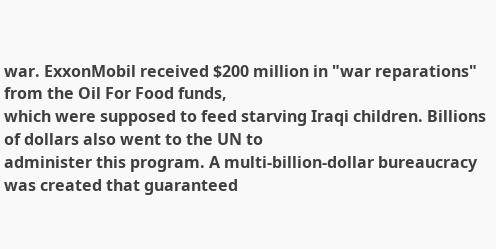war. ExxonMobil received $200 million in "war reparations" from the Oil For Food funds,
which were supposed to feed starving Iraqi children. Billions of dollars also went to the UN to
administer this program. A multi-billion-dollar bureaucracy was created that guaranteed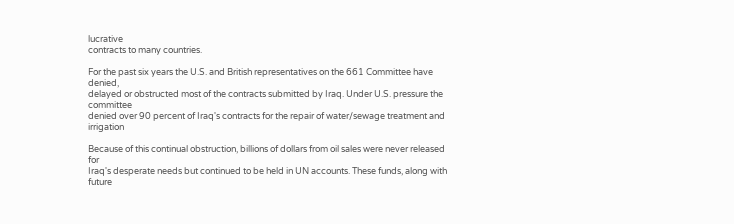lucrative
contracts to many countries.

For the past six years the U.S. and British representatives on the 661 Committee have denied,
delayed or obstructed most of the contracts submitted by Iraq. Under U.S. pressure the committee
denied over 90 percent of Iraq's contracts for the repair of water/sewage treatment and irrigation

Because of this continual obstruction, billions of dollars from oil sales were never released for
Iraq's desperate needs but continued to be held in UN accounts. These funds, along with future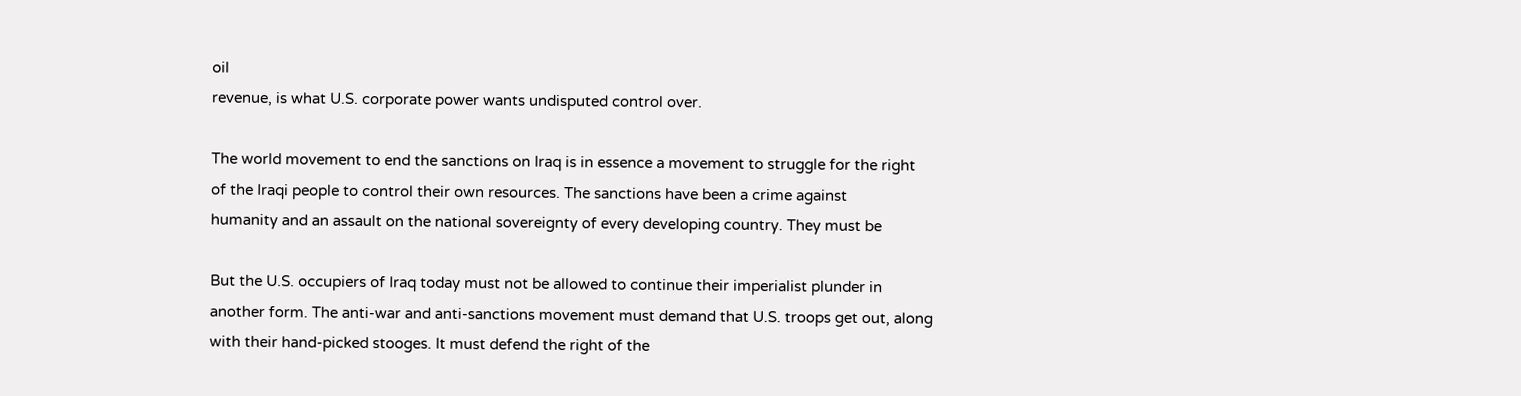oil
revenue, is what U.S. corporate power wants undisputed control over.

The world movement to end the sanctions on Iraq is in essence a movement to struggle for the right
of the Iraqi people to control their own resources. The sanctions have been a crime against
humanity and an assault on the national sovereignty of every developing country. They must be

But the U.S. occupiers of Iraq today must not be allowed to continue their imperialist plunder in
another form. The anti-war and anti-sanctions movement must demand that U.S. troops get out, along
with their hand-picked stooges. It must defend the right of the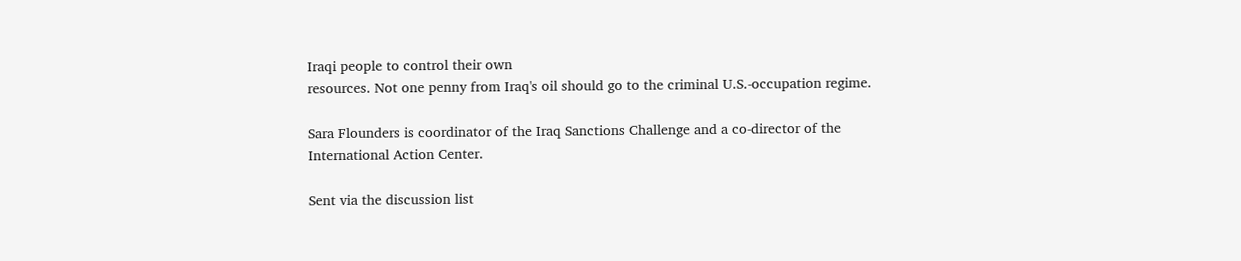Iraqi people to control their own
resources. Not one penny from Iraq's oil should go to the criminal U.S.-occupation regime.

Sara Flounders is coordinator of the Iraq Sanctions Challenge and a co-director of the
International Action Center.

Sent via the discussion list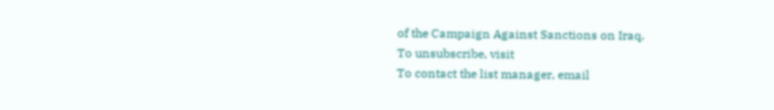of the Campaign Against Sanctions on Iraq.
To unsubscribe, visit
To contact the list manager, email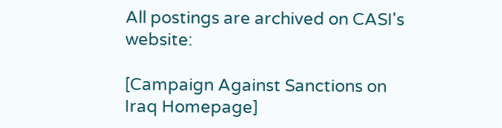All postings are archived on CASI's website:

[Campaign Against Sanctions on Iraq Homepage]